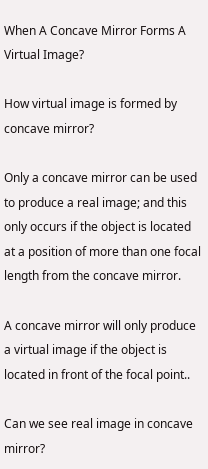When A Concave Mirror Forms A Virtual Image?

How virtual image is formed by concave mirror?

Only a concave mirror can be used to produce a real image; and this only occurs if the object is located at a position of more than one focal length from the concave mirror.

A concave mirror will only produce a virtual image if the object is located in front of the focal point..

Can we see real image in concave mirror?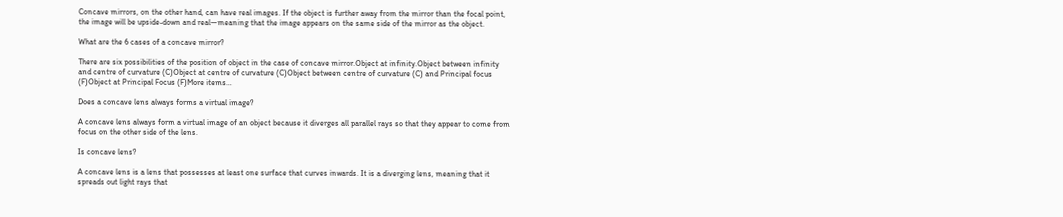Concave mirrors, on the other hand, can have real images. If the object is further away from the mirror than the focal point, the image will be upside-down and real—meaning that the image appears on the same side of the mirror as the object.

What are the 6 cases of a concave mirror?

There are six possibilities of the position of object in the case of concave mirror.Object at infinity.Object between infinity and centre of curvature (C)Object at centre of curvature (C)Object between centre of curvature (C) and Principal focus (F)Object at Principal Focus (F)More items…

Does a concave lens always forms a virtual image?

A concave lens always form a virtual image of an object because it diverges all parallel rays so that they appear to come from focus on the other side of the lens.

Is concave lens?

A concave lens is a lens that possesses at least one surface that curves inwards. It is a diverging lens, meaning that it spreads out light rays that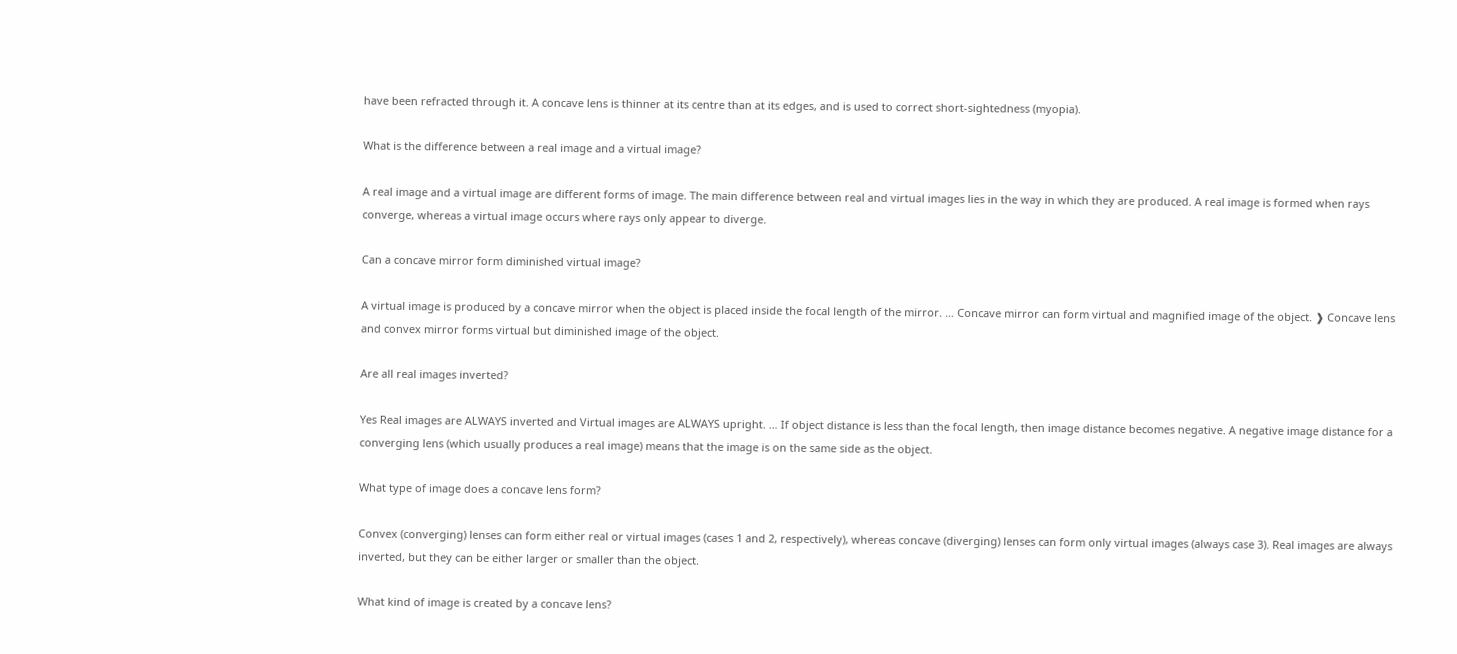have been refracted through it. A concave lens is thinner at its centre than at its edges, and is used to correct short-sightedness (myopia).

What is the difference between a real image and a virtual image?

A real image and a virtual image are different forms of image. The main difference between real and virtual images lies in the way in which they are produced. A real image is formed when rays converge, whereas a virtual image occurs where rays only appear to diverge.

Can a concave mirror form diminished virtual image?

A virtual image is produced by a concave mirror when the object is placed inside the focal length of the mirror. … Concave mirror can form virtual and magnified image of the object. ❱ Concave lens and convex mirror forms virtual but diminished image of the object.

Are all real images inverted?

Yes Real images are ALWAYS inverted and Virtual images are ALWAYS upright. … If object distance is less than the focal length, then image distance becomes negative. A negative image distance for a converging lens (which usually produces a real image) means that the image is on the same side as the object.

What type of image does a concave lens form?

Convex (converging) lenses can form either real or virtual images (cases 1 and 2, respectively), whereas concave (diverging) lenses can form only virtual images (always case 3). Real images are always inverted, but they can be either larger or smaller than the object.

What kind of image is created by a concave lens?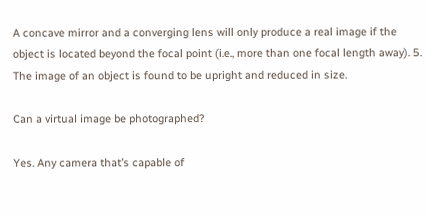A concave mirror and a converging lens will only produce a real image if the object is located beyond the focal point (i.e., more than one focal length away). 5. The image of an object is found to be upright and reduced in size.

Can a virtual image be photographed?

Yes. Any camera that’s capable of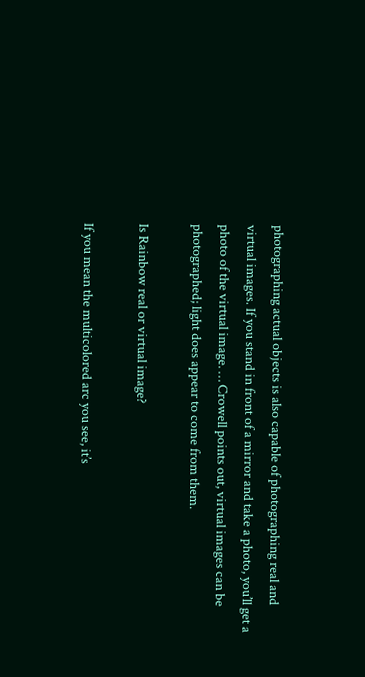photographing actual objects is also capable of photographing real and virtual images. If you stand in front of a mirror and take a photo, you’ll get a photo of the virtual image. … Crowell points out, virtual images can be photographed; light does appear to come from them.

Is Rainbow real or virtual image?

If you mean the multicolored arc you see, it’s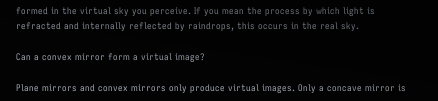formed in the virtual sky you perceive. If you mean the process by which light is refracted and internally reflected by raindrops, this occurs in the real sky.

Can a convex mirror form a virtual image?

Plane mirrors and convex mirrors only produce virtual images. Only a concave mirror is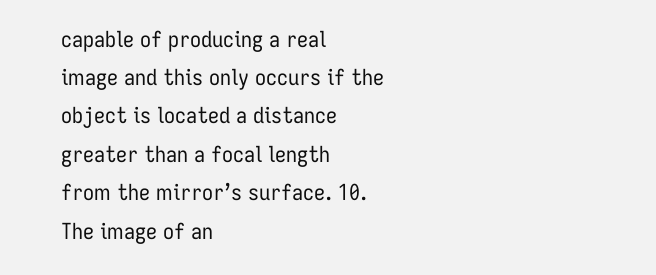capable of producing a real image and this only occurs if the object is located a distance greater than a focal length from the mirror’s surface. 10. The image of an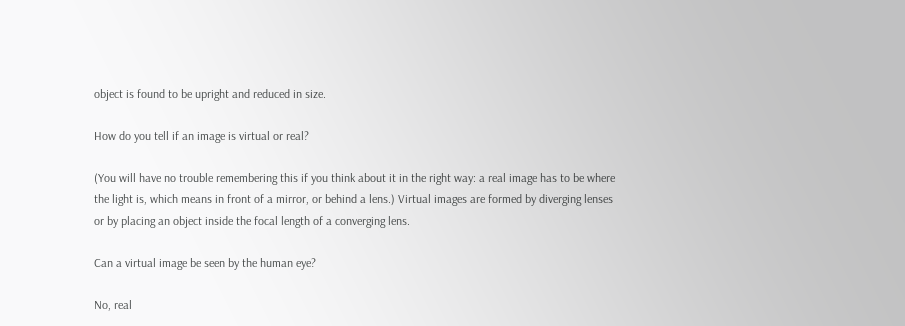object is found to be upright and reduced in size.

How do you tell if an image is virtual or real?

(You will have no trouble remembering this if you think about it in the right way: a real image has to be where the light is, which means in front of a mirror, or behind a lens.) Virtual images are formed by diverging lenses or by placing an object inside the focal length of a converging lens.

Can a virtual image be seen by the human eye?

No, real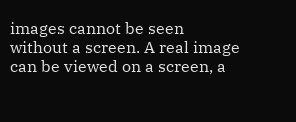images cannot be seen without a screen. A real image can be viewed on a screen, a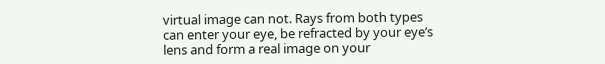virtual image can not. Rays from both types can enter your eye, be refracted by your eye’s lens and form a real image on your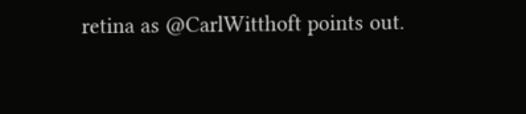retina as @CarlWitthoft points out.